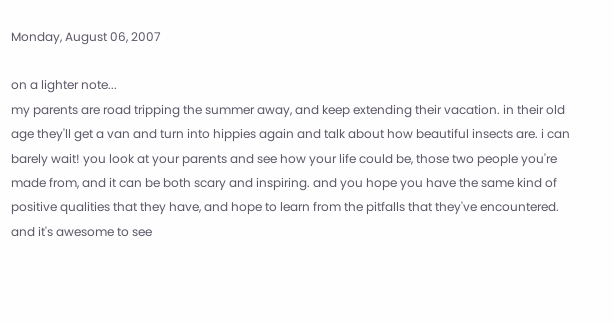Monday, August 06, 2007

on a lighter note...
my parents are road tripping the summer away, and keep extending their vacation. in their old age they'll get a van and turn into hippies again and talk about how beautiful insects are. i can barely wait! you look at your parents and see how your life could be, those two people you're made from, and it can be both scary and inspiring. and you hope you have the same kind of positive qualities that they have, and hope to learn from the pitfalls that they've encountered. and it's awesome to see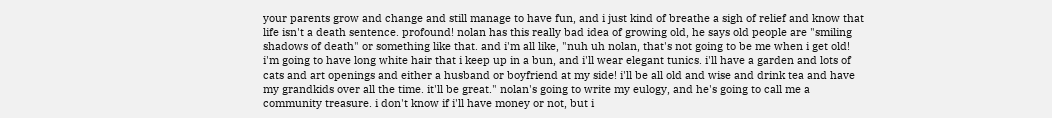your parents grow and change and still manage to have fun, and i just kind of breathe a sigh of relief and know that life isn't a death sentence. profound! nolan has this really bad idea of growing old, he says old people are "smiling shadows of death" or something like that. and i'm all like, "nuh uh nolan, that's not going to be me when i get old! i'm going to have long white hair that i keep up in a bun, and i'll wear elegant tunics. i'll have a garden and lots of cats and art openings and either a husband or boyfriend at my side! i'll be all old and wise and drink tea and have my grandkids over all the time. it'll be great." nolan's going to write my eulogy, and he's going to call me a community treasure. i don't know if i'll have money or not, but i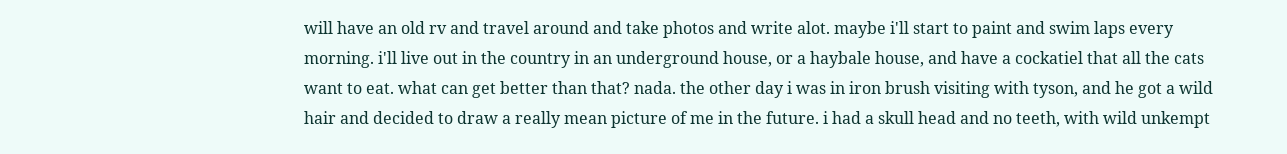will have an old rv and travel around and take photos and write alot. maybe i'll start to paint and swim laps every morning. i'll live out in the country in an underground house, or a haybale house, and have a cockatiel that all the cats want to eat. what can get better than that? nada. the other day i was in iron brush visiting with tyson, and he got a wild hair and decided to draw a really mean picture of me in the future. i had a skull head and no teeth, with wild unkempt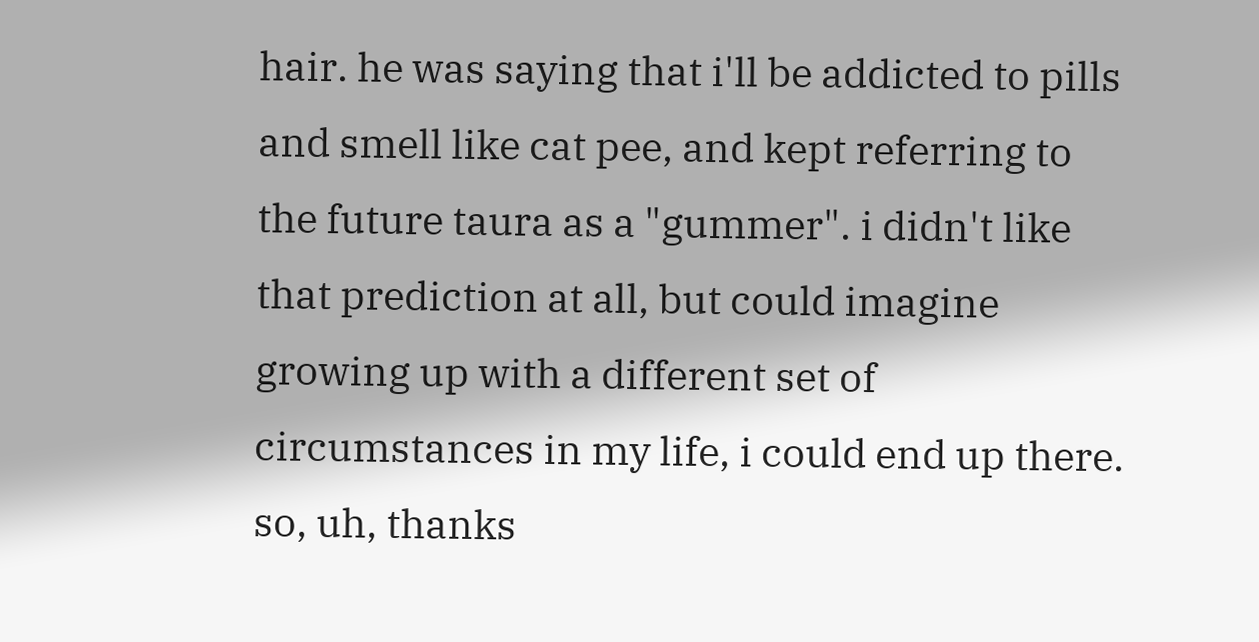hair. he was saying that i'll be addicted to pills and smell like cat pee, and kept referring to the future taura as a "gummer". i didn't like that prediction at all, but could imagine growing up with a different set of circumstances in my life, i could end up there. so, uh, thanks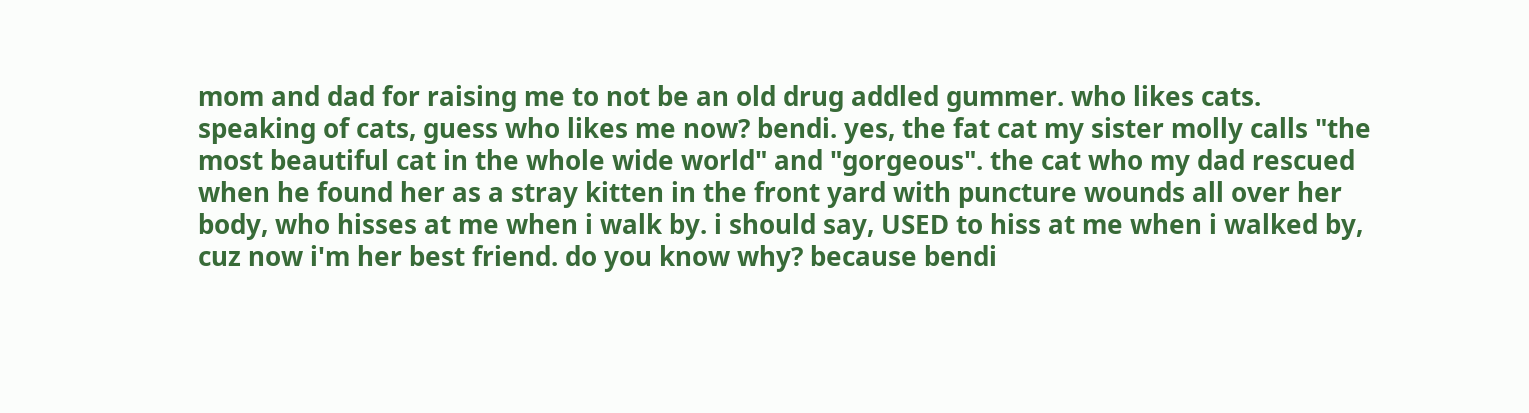mom and dad for raising me to not be an old drug addled gummer. who likes cats.
speaking of cats, guess who likes me now? bendi. yes, the fat cat my sister molly calls "the most beautiful cat in the whole wide world" and "gorgeous". the cat who my dad rescued when he found her as a stray kitten in the front yard with puncture wounds all over her body, who hisses at me when i walk by. i should say, USED to hiss at me when i walked by, cuz now i'm her best friend. do you know why? because bendi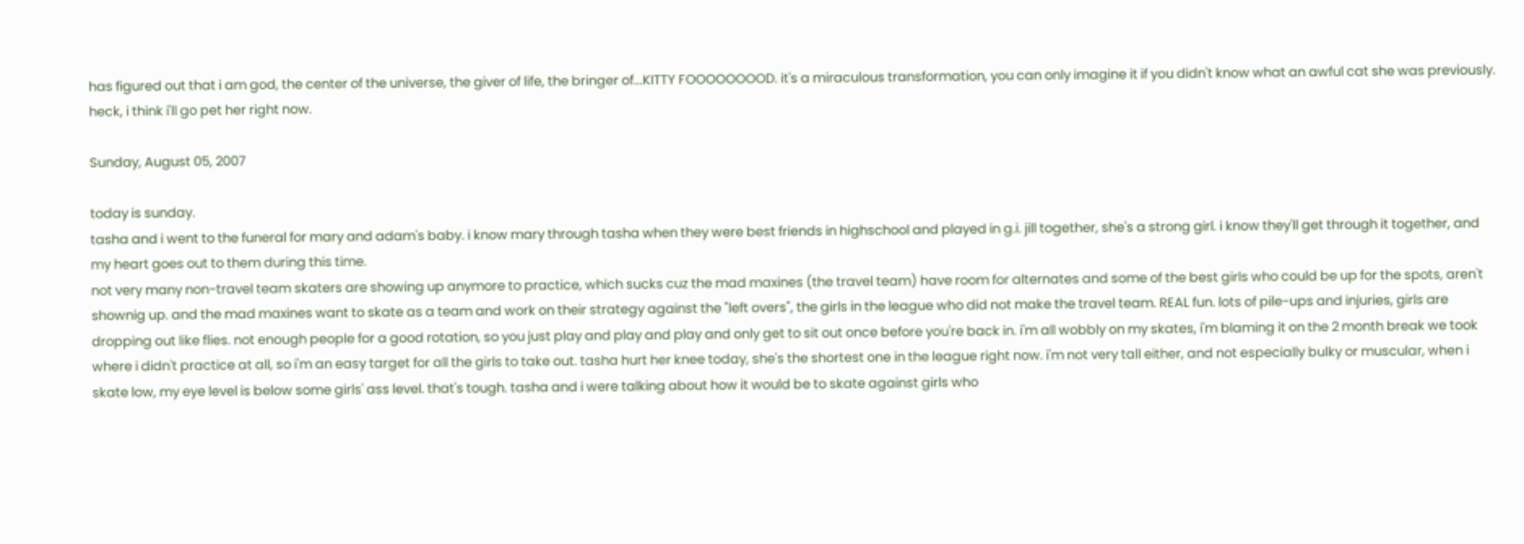has figured out that i am god, the center of the universe, the giver of life, the bringer of...KITTY FOOOOOOOOD. it's a miraculous transformation, you can only imagine it if you didn't know what an awful cat she was previously. heck, i think i'll go pet her right now.

Sunday, August 05, 2007

today is sunday.
tasha and i went to the funeral for mary and adam's baby. i know mary through tasha when they were best friends in highschool and played in g.i. jill together, she's a strong girl. i know they'll get through it together, and my heart goes out to them during this time.
not very many non-travel team skaters are showing up anymore to practice, which sucks cuz the mad maxines (the travel team) have room for alternates and some of the best girls who could be up for the spots, aren't shownig up. and the mad maxines want to skate as a team and work on their strategy against the "left overs", the girls in the league who did not make the travel team. REAL fun. lots of pile-ups and injuries, girls are dropping out like flies. not enough people for a good rotation, so you just play and play and play and only get to sit out once before you're back in. i'm all wobbly on my skates, i'm blaming it on the 2 month break we took where i didn't practice at all, so i'm an easy target for all the girls to take out. tasha hurt her knee today, she's the shortest one in the league right now. i'm not very tall either, and not especially bulky or muscular, when i skate low, my eye level is below some girls' ass level. that's tough. tasha and i were talking about how it would be to skate against girls who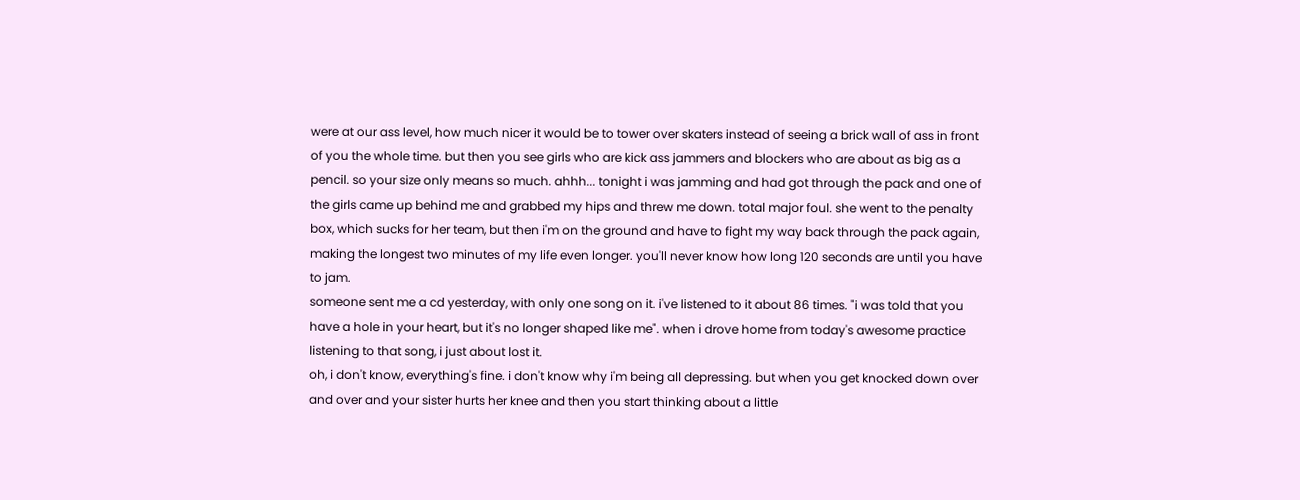were at our ass level, how much nicer it would be to tower over skaters instead of seeing a brick wall of ass in front of you the whole time. but then you see girls who are kick ass jammers and blockers who are about as big as a pencil. so your size only means so much. ahhh... tonight i was jamming and had got through the pack and one of the girls came up behind me and grabbed my hips and threw me down. total major foul. she went to the penalty box, which sucks for her team, but then i'm on the ground and have to fight my way back through the pack again, making the longest two minutes of my life even longer. you'll never know how long 120 seconds are until you have to jam.
someone sent me a cd yesterday, with only one song on it. i've listened to it about 86 times. "i was told that you have a hole in your heart, but it's no longer shaped like me". when i drove home from today's awesome practice listening to that song, i just about lost it.
oh, i don't know, everything's fine. i don't know why i'm being all depressing. but when you get knocked down over and over and your sister hurts her knee and then you start thinking about a little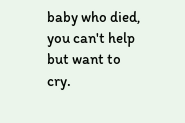baby who died, you can't help but want to cry.